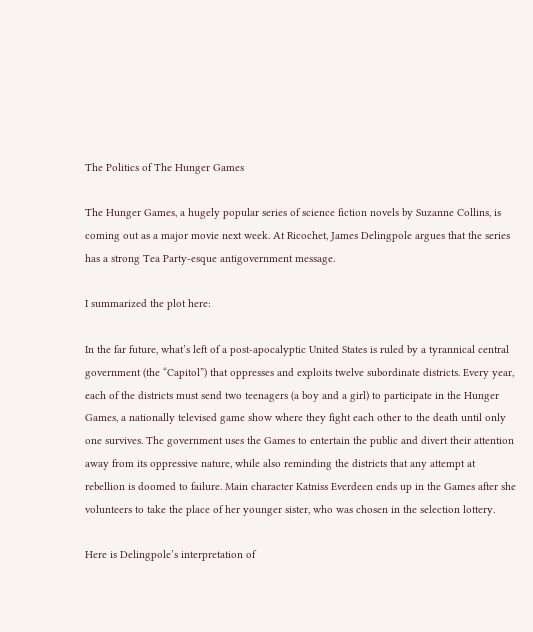The Politics of The Hunger Games

The Hunger Games, a hugely popular series of science fiction novels by Suzanne Collins, is coming out as a major movie next week. At Ricochet, James Delingpole argues that the series has a strong Tea Party-esque antigovernment message.

I summarized the plot here:

In the far future, what’s left of a post-apocalyptic United States is ruled by a tyrannical central government (the “Capitol”) that oppresses and exploits twelve subordinate districts. Every year, each of the districts must send two teenagers (a boy and a girl) to participate in the Hunger Games, a nationally televised game show where they fight each other to the death until only one survives. The government uses the Games to entertain the public and divert their attention away from its oppressive nature, while also reminding the districts that any attempt at rebellion is doomed to failure. Main character Katniss Everdeen ends up in the Games after she volunteers to take the place of her younger sister, who was chosen in the selection lottery.

Here is Delingpole’s interpretation of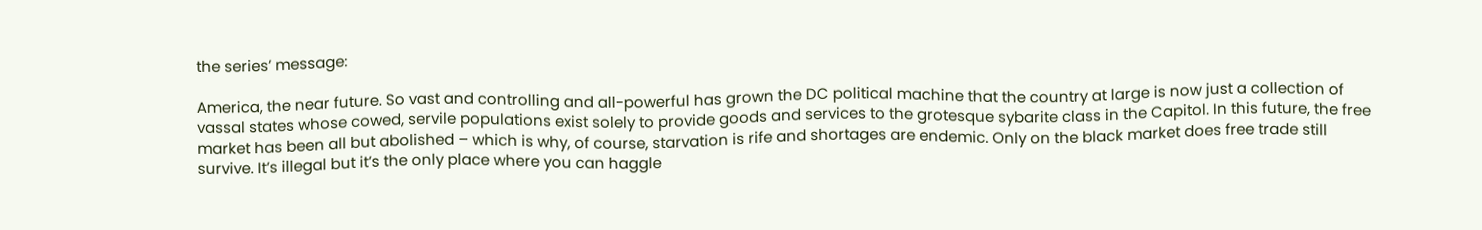the series’ message:

America, the near future. So vast and controlling and all-powerful has grown the DC political machine that the country at large is now just a collection of vassal states whose cowed, servile populations exist solely to provide goods and services to the grotesque sybarite class in the Capitol. In this future, the free market has been all but abolished – which is why, of course, starvation is rife and shortages are endemic. Only on the black market does free trade still survive. It’s illegal but it’s the only place where you can haggle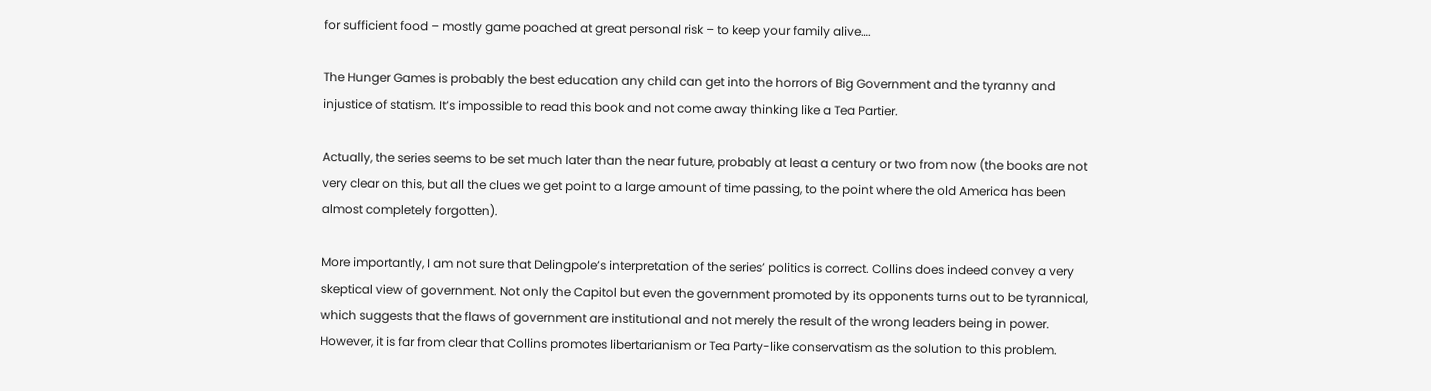for sufficient food – mostly game poached at great personal risk – to keep your family alive….

The Hunger Games is probably the best education any child can get into the horrors of Big Government and the tyranny and injustice of statism. It’s impossible to read this book and not come away thinking like a Tea Partier.

Actually, the series seems to be set much later than the near future, probably at least a century or two from now (the books are not very clear on this, but all the clues we get point to a large amount of time passing, to the point where the old America has been almost completely forgotten).

More importantly, I am not sure that Delingpole’s interpretation of the series’ politics is correct. Collins does indeed convey a very skeptical view of government. Not only the Capitol but even the government promoted by its opponents turns out to be tyrannical, which suggests that the flaws of government are institutional and not merely the result of the wrong leaders being in power. However, it is far from clear that Collins promotes libertarianism or Tea Party-like conservatism as the solution to this problem.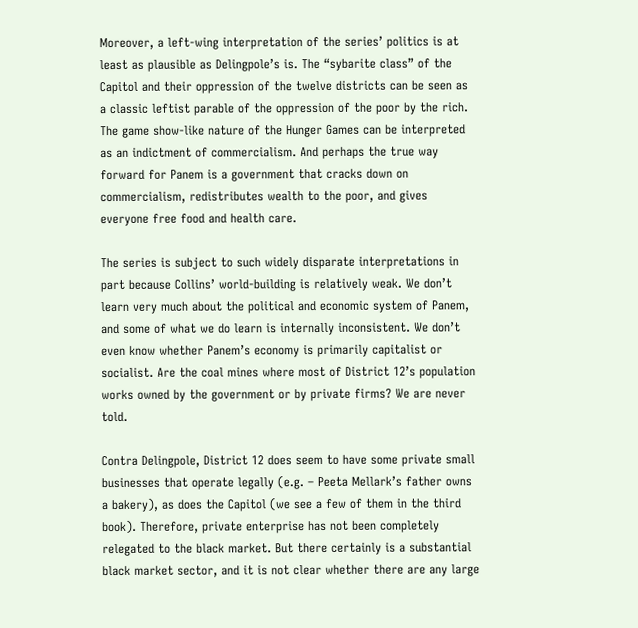Moreover, a left-wing interpretation of the series’ politics is at least as plausible as Delingpole’s is. The “sybarite class” of the Capitol and their oppression of the twelve districts can be seen as a classic leftist parable of the oppression of the poor by the rich. The game show-like nature of the Hunger Games can be interpreted as an indictment of commercialism. And perhaps the true way forward for Panem is a government that cracks down on commercialism, redistributes wealth to the poor, and gives everyone free food and health care.

The series is subject to such widely disparate interpretations in part because Collins’ world-building is relatively weak. We don’t learn very much about the political and economic system of Panem, and some of what we do learn is internally inconsistent. We don’t even know whether Panem’s economy is primarily capitalist or socialist. Are the coal mines where most of District 12’s population works owned by the government or by private firms? We are never told.

Contra Delingpole, District 12 does seem to have some private small businesses that operate legally (e.g. – Peeta Mellark’s father owns a bakery), as does the Capitol (we see a few of them in the third book). Therefore, private enterprise has not been completely relegated to the black market. But there certainly is a substantial black market sector, and it is not clear whether there are any large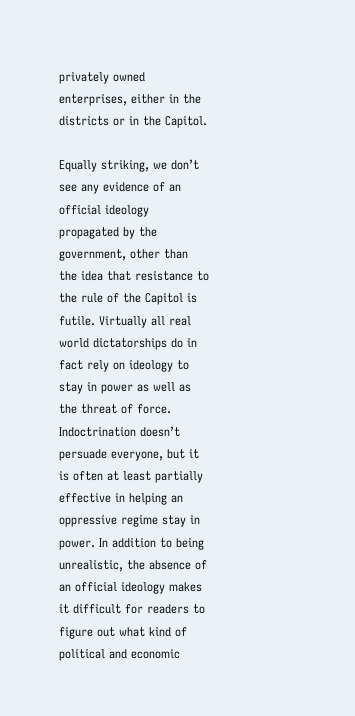privately owned enterprises, either in the districts or in the Capitol.

Equally striking, we don’t see any evidence of an official ideology propagated by the government, other than the idea that resistance to the rule of the Capitol is futile. Virtually all real world dictatorships do in fact rely on ideology to stay in power as well as the threat of force. Indoctrination doesn’t persuade everyone, but it is often at least partially effective in helping an oppressive regime stay in power. In addition to being unrealistic, the absence of an official ideology makes it difficult for readers to figure out what kind of political and economic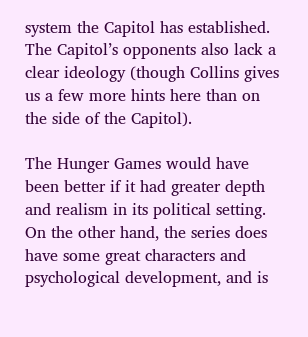system the Capitol has established. The Capitol’s opponents also lack a clear ideology (though Collins gives us a few more hints here than on the side of the Capitol).

The Hunger Games would have been better if it had greater depth and realism in its political setting. On the other hand, the series does have some great characters and psychological development, and is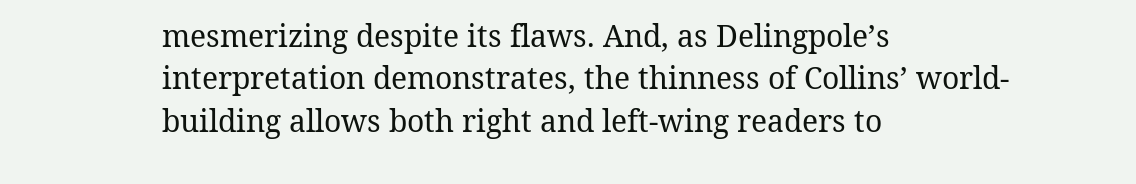mesmerizing despite its flaws. And, as Delingpole’s interpretation demonstrates, the thinness of Collins’ world-building allows both right and left-wing readers to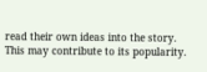read their own ideas into the story. This may contribute to its popularity.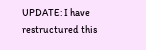UPDATE: I have restructured this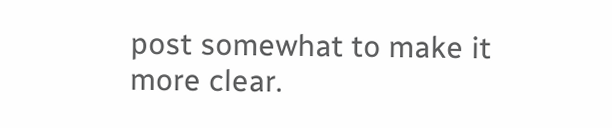post somewhat to make it more clear.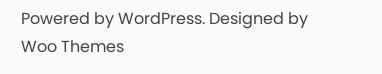Powered by WordPress. Designed by Woo Themes